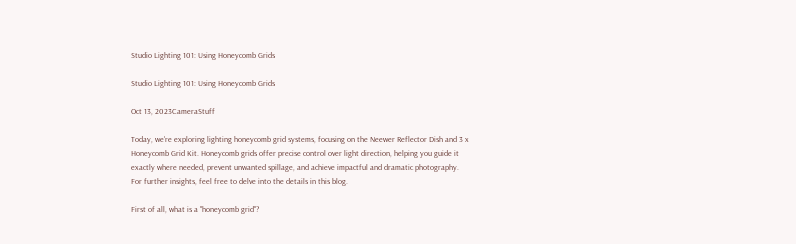Studio Lighting 101: Using Honeycomb Grids

Studio Lighting 101: Using Honeycomb Grids

Oct 13, 2023CameraStuff

Today, we're exploring lighting honeycomb grid systems, focusing on the Neewer Reflector Dish and 3 x Honeycomb Grid Kit. Honeycomb grids offer precise control over light direction, helping you guide it exactly where needed, prevent unwanted spillage, and achieve impactful and dramatic photography. For further insights, feel free to delve into the details in this blog.

First of all, what is a "honeycomb grid"?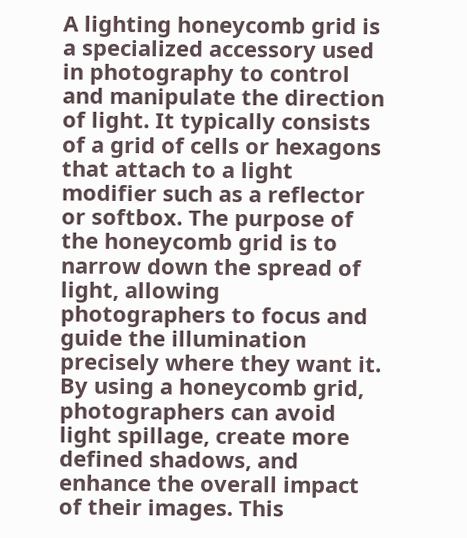A lighting honeycomb grid is a specialized accessory used in photography to control and manipulate the direction of light. It typically consists of a grid of cells or hexagons that attach to a light modifier such as a reflector or softbox. The purpose of the honeycomb grid is to narrow down the spread of light, allowing photographers to focus and guide the illumination precisely where they want it. By using a honeycomb grid, photographers can avoid light spillage, create more defined shadows, and enhance the overall impact of their images. This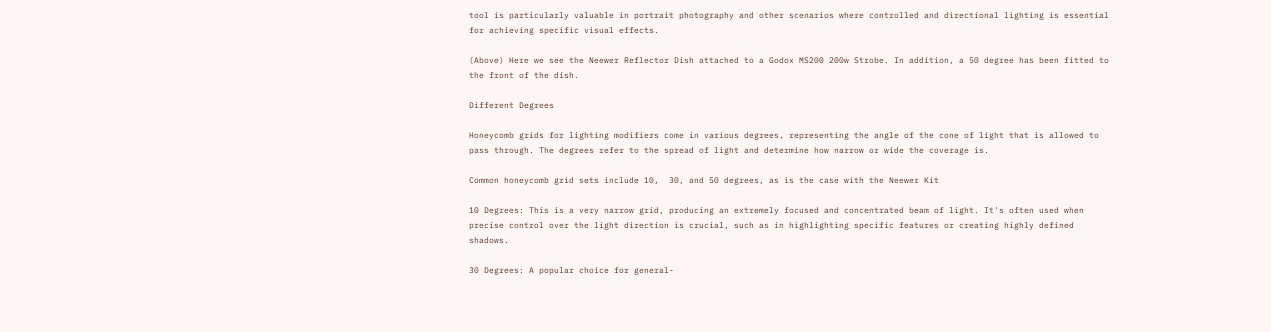tool is particularly valuable in portrait photography and other scenarios where controlled and directional lighting is essential for achieving specific visual effects.

(Above) Here we see the Neewer Reflector Dish attached to a Godox MS200 200w Strobe. In addition, a 50 degree has been fitted to the front of the dish.

Different Degrees

Honeycomb grids for lighting modifiers come in various degrees, representing the angle of the cone of light that is allowed to pass through. The degrees refer to the spread of light and determine how narrow or wide the coverage is.

Common honeycomb grid sets include 10,  30, and 50 degrees, as is the case with the Neewer Kit

10 Degrees: This is a very narrow grid, producing an extremely focused and concentrated beam of light. It's often used when precise control over the light direction is crucial, such as in highlighting specific features or creating highly defined shadows.

30 Degrees: A popular choice for general-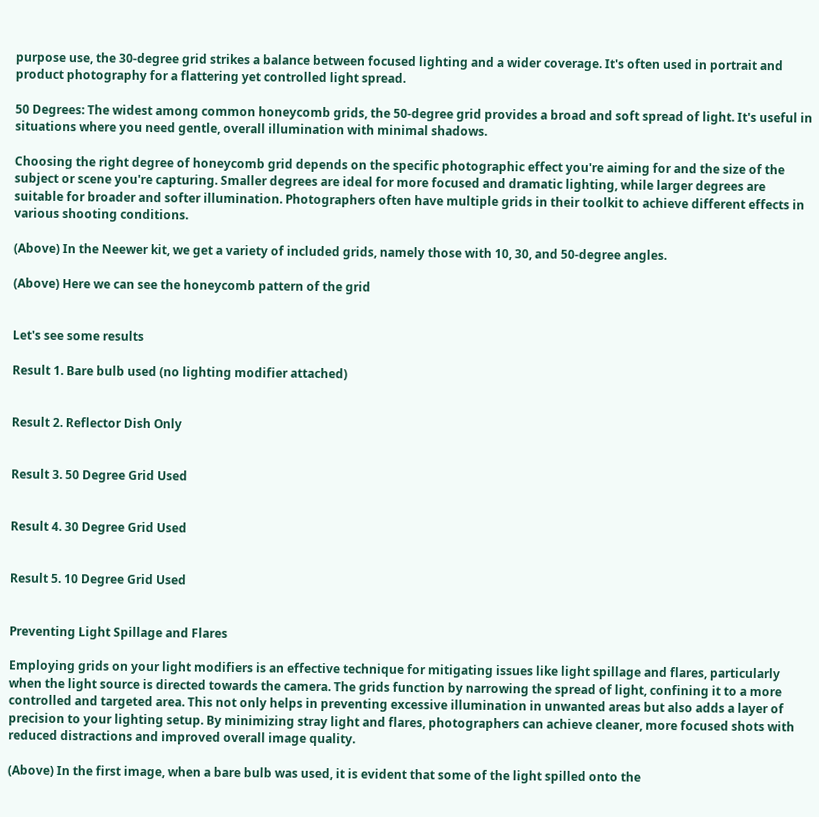purpose use, the 30-degree grid strikes a balance between focused lighting and a wider coverage. It's often used in portrait and product photography for a flattering yet controlled light spread.

50 Degrees: The widest among common honeycomb grids, the 50-degree grid provides a broad and soft spread of light. It's useful in situations where you need gentle, overall illumination with minimal shadows.

Choosing the right degree of honeycomb grid depends on the specific photographic effect you're aiming for and the size of the subject or scene you're capturing. Smaller degrees are ideal for more focused and dramatic lighting, while larger degrees are suitable for broader and softer illumination. Photographers often have multiple grids in their toolkit to achieve different effects in various shooting conditions.

(Above) In the Neewer kit, we get a variety of included grids, namely those with 10, 30, and 50-degree angles.

(Above) Here we can see the honeycomb pattern of the grid


Let's see some results

Result 1. Bare bulb used (no lighting modifier attached)


Result 2. Reflector Dish Only


Result 3. 50 Degree Grid Used


Result 4. 30 Degree Grid Used


Result 5. 10 Degree Grid Used


Preventing Light Spillage and Flares

Employing grids on your light modifiers is an effective technique for mitigating issues like light spillage and flares, particularly when the light source is directed towards the camera. The grids function by narrowing the spread of light, confining it to a more controlled and targeted area. This not only helps in preventing excessive illumination in unwanted areas but also adds a layer of precision to your lighting setup. By minimizing stray light and flares, photographers can achieve cleaner, more focused shots with reduced distractions and improved overall image quality.

(Above) In the first image, when a bare bulb was used, it is evident that some of the light spilled onto the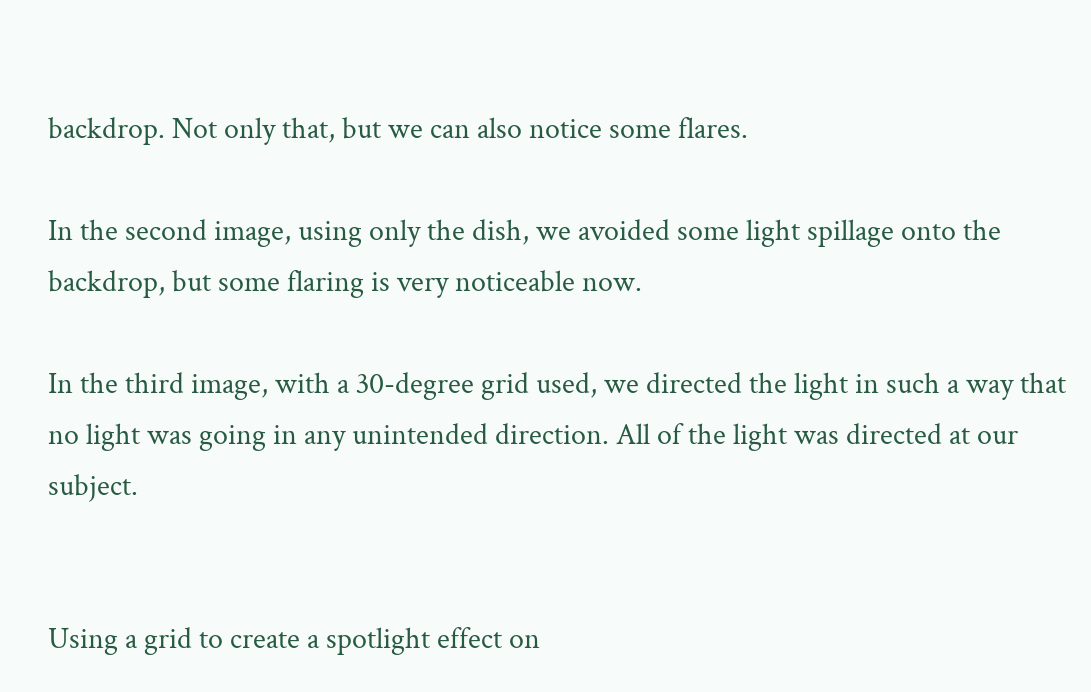backdrop. Not only that, but we can also notice some flares.

In the second image, using only the dish, we avoided some light spillage onto the backdrop, but some flaring is very noticeable now.

In the third image, with a 30-degree grid used, we directed the light in such a way that no light was going in any unintended direction. All of the light was directed at our subject.


Using a grid to create a spotlight effect on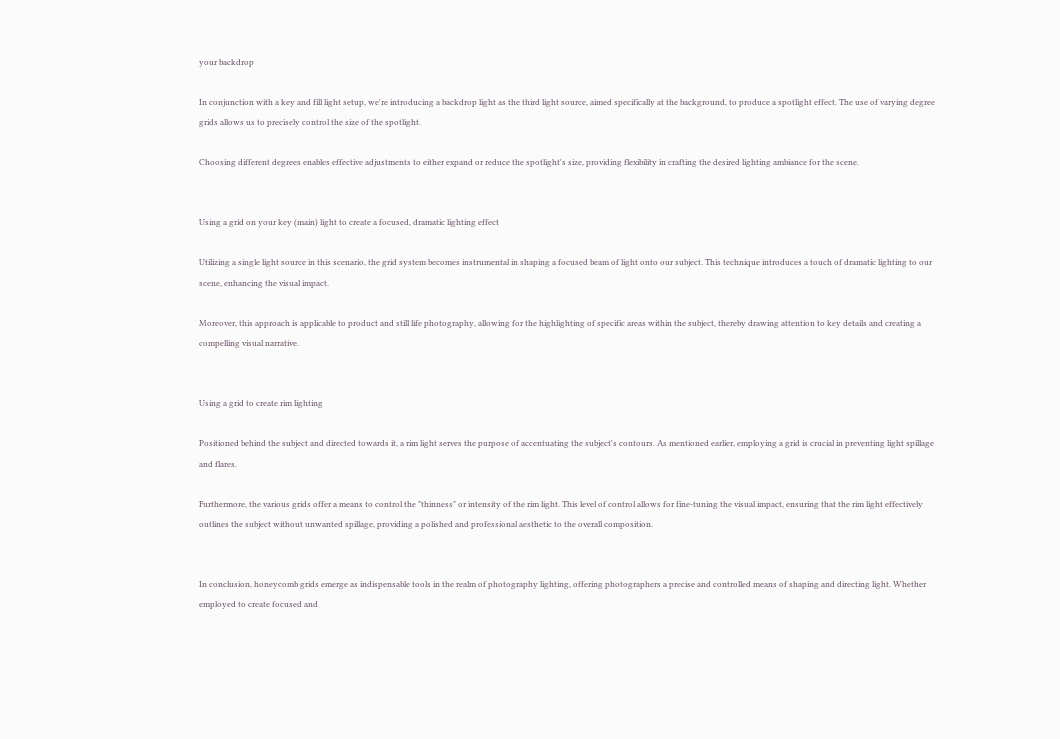your backdrop

In conjunction with a key and fill light setup, we're introducing a backdrop light as the third light source, aimed specifically at the background, to produce a spotlight effect. The use of varying degree grids allows us to precisely control the size of the spotlight.

Choosing different degrees enables effective adjustments to either expand or reduce the spotlight's size, providing flexibility in crafting the desired lighting ambiance for the scene.


Using a grid on your key (main) light to create a focused, dramatic lighting effect

Utilizing a single light source in this scenario, the grid system becomes instrumental in shaping a focused beam of light onto our subject. This technique introduces a touch of dramatic lighting to our scene, enhancing the visual impact.

Moreover, this approach is applicable to product and still life photography, allowing for the highlighting of specific areas within the subject, thereby drawing attention to key details and creating a compelling visual narrative.


Using a grid to create rim lighting

Positioned behind the subject and directed towards it, a rim light serves the purpose of accentuating the subject's contours. As mentioned earlier, employing a grid is crucial in preventing light spillage and flares.

Furthermore, the various grids offer a means to control the "thinness" or intensity of the rim light. This level of control allows for fine-tuning the visual impact, ensuring that the rim light effectively outlines the subject without unwanted spillage, providing a polished and professional aesthetic to the overall composition.


In conclusion, honeycomb grids emerge as indispensable tools in the realm of photography lighting, offering photographers a precise and controlled means of shaping and directing light. Whether employed to create focused and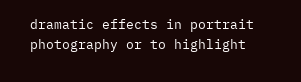dramatic effects in portrait photography or to highlight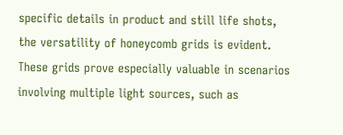specific details in product and still life shots, the versatility of honeycomb grids is evident. These grids prove especially valuable in scenarios involving multiple light sources, such as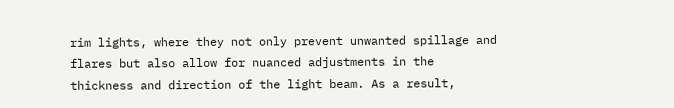rim lights, where they not only prevent unwanted spillage and flares but also allow for nuanced adjustments in the thickness and direction of the light beam. As a result,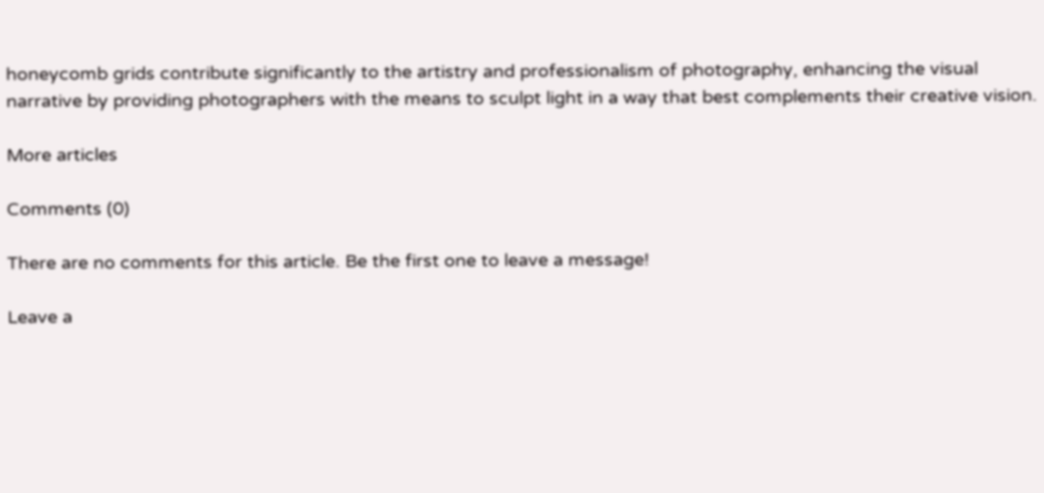honeycomb grids contribute significantly to the artistry and professionalism of photography, enhancing the visual narrative by providing photographers with the means to sculpt light in a way that best complements their creative vision.

More articles

Comments (0)

There are no comments for this article. Be the first one to leave a message!

Leave a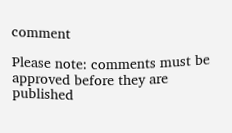comment

Please note: comments must be approved before they are published